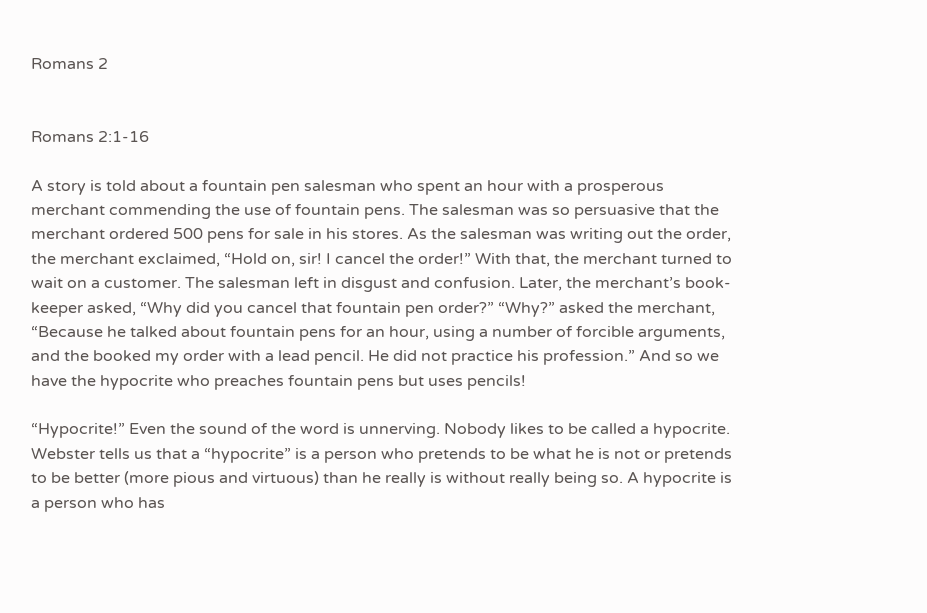Romans 2


Romans 2:1-16

A story is told about a fountain pen salesman who spent an hour with a prosperous merchant commending the use of fountain pens. The salesman was so persuasive that the merchant ordered 500 pens for sale in his stores. As the salesman was writing out the order, the merchant exclaimed, “Hold on, sir! I cancel the order!” With that, the merchant turned to wait on a customer. The salesman left in disgust and confusion. Later, the merchant’s book-keeper asked, “Why did you cancel that fountain pen order?” “Why?” asked the merchant, “Because he talked about fountain pens for an hour, using a number of forcible arguments, and the booked my order with a lead pencil. He did not practice his profession.” And so we have the hypocrite who preaches fountain pens but uses pencils!

“Hypocrite!” Even the sound of the word is unnerving. Nobody likes to be called a hypocrite. Webster tells us that a “hypocrite” is a person who pretends to be what he is not or pretends to be better (more pious and virtuous) than he really is without really being so. A hypocrite is a person who has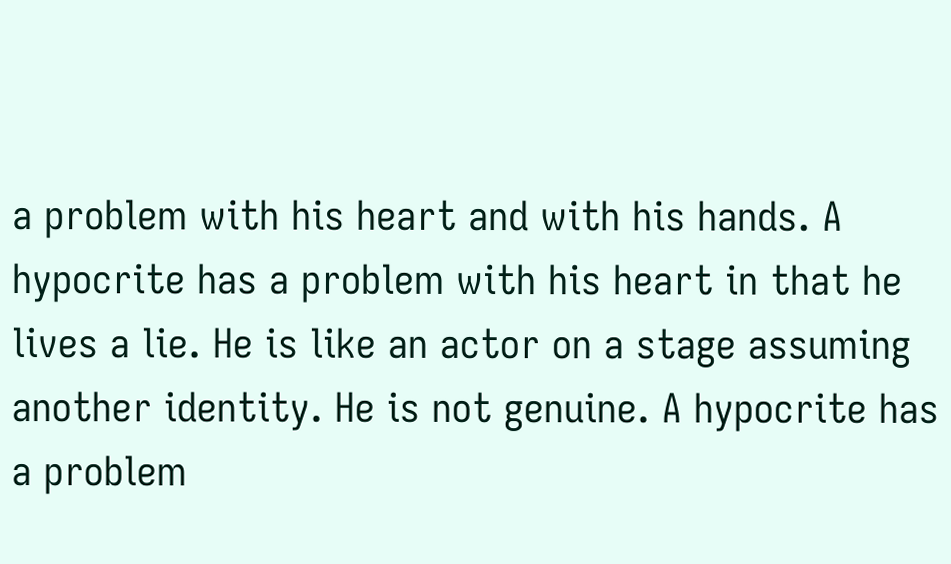a problem with his heart and with his hands. A hypocrite has a problem with his heart in that he lives a lie. He is like an actor on a stage assuming another identity. He is not genuine. A hypocrite has a problem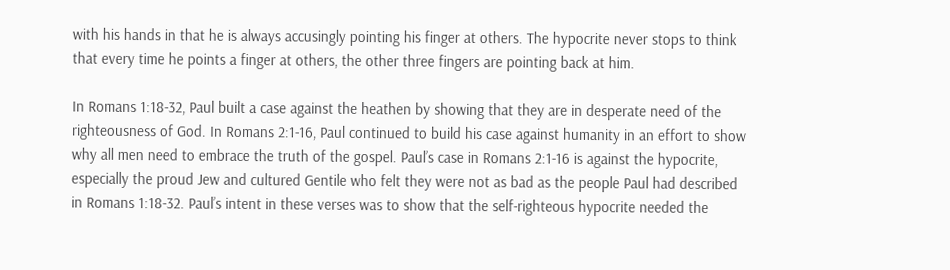with his hands in that he is always accusingly pointing his finger at others. The hypocrite never stops to think that every time he points a finger at others, the other three fingers are pointing back at him.

In Romans 1:18-32, Paul built a case against the heathen by showing that they are in desperate need of the righteousness of God. In Romans 2:1-16, Paul continued to build his case against humanity in an effort to show why all men need to embrace the truth of the gospel. Paul’s case in Romans 2:1-16 is against the hypocrite, especially the proud Jew and cultured Gentile who felt they were not as bad as the people Paul had described in Romans 1:18-32. Paul’s intent in these verses was to show that the self-righteous hypocrite needed the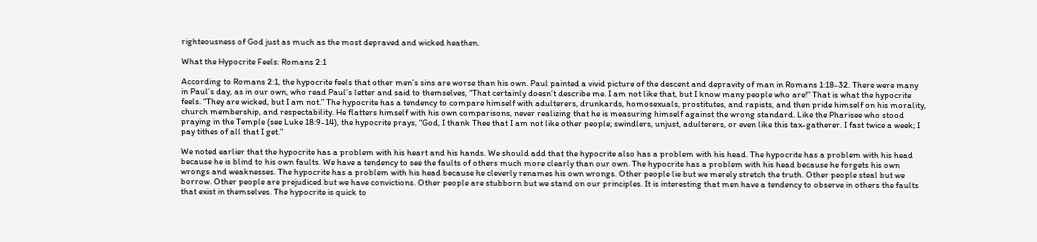righteousness of God just as much as the most depraved and wicked heathen.

What the Hypocrite Feels: Romans 2:1

According to Romans 2:1, the hypocrite feels that other men’s sins are worse than his own. Paul painted a vivid picture of the descent and depravity of man in Romans 1:18-32. There were many in Paul’s day, as in our own, who read Paul’s letter and said to themselves, “That certainly doesn’t describe me. I am not like that, but I know many people who are!” That is what the hypocrite feels. “They are wicked, but I am not.” The hypocrite has a tendency to compare himself with adulterers, drunkards, homosexuals, prostitutes, and rapists, and then pride himself on his morality, church membership, and respectability. He flatters himself with his own comparisons, never realizing that he is measuring himself against the wrong standard. Like the Pharisee who stood praying in the Temple (see Luke 18:9-14), the hypocrite prays, “God, I thank Thee that I am not like other people; swindlers, unjust, adulterers, or even like this tax-gatherer. I fast twice a week; I pay tithes of all that I get.”

We noted earlier that the hypocrite has a problem with his heart and his hands. We should add that the hypocrite also has a problem with his head. The hypocrite has a problem with his head because he is blind to his own faults. We have a tendency to see the faults of others much more clearly than our own. The hypocrite has a problem with his head because he forgets his own wrongs and weaknesses. The hypocrite has a problem with his head because he cleverly renames his own wrongs. Other people lie but we merely stretch the truth. Other people steal but we borrow. Other people are prejudiced but we have convictions. Other people are stubborn but we stand on our principles. It is interesting that men have a tendency to observe in others the faults that exist in themselves. The hypocrite is quick to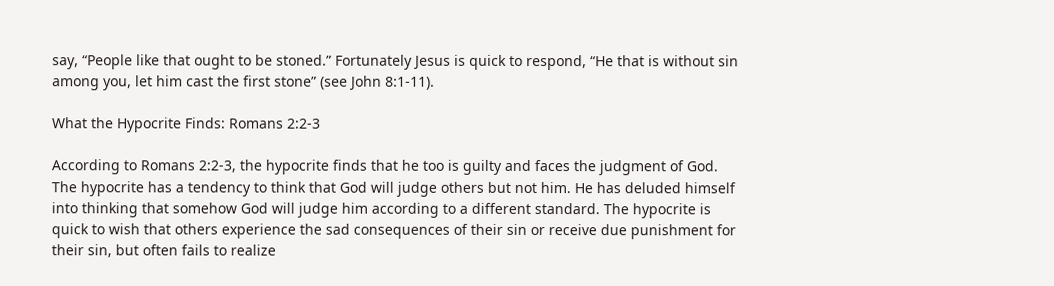say, “People like that ought to be stoned.” Fortunately Jesus is quick to respond, “He that is without sin among you, let him cast the first stone” (see John 8:1-11).

What the Hypocrite Finds: Romans 2:2-3

According to Romans 2:2-3, the hypocrite finds that he too is guilty and faces the judgment of God. The hypocrite has a tendency to think that God will judge others but not him. He has deluded himself into thinking that somehow God will judge him according to a different standard. The hypocrite is quick to wish that others experience the sad consequences of their sin or receive due punishment for their sin, but often fails to realize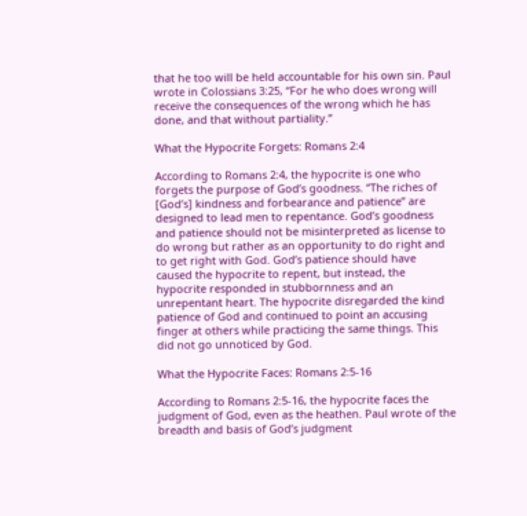that he too will be held accountable for his own sin. Paul wrote in Colossians 3:25, “For he who does wrong will receive the consequences of the wrong which he has done, and that without partiality.”

What the Hypocrite Forgets: Romans 2:4

According to Romans 2:4, the hypocrite is one who forgets the purpose of God’s goodness. “The riches of [God’s] kindness and forbearance and patience” are designed to lead men to repentance. God’s goodness and patience should not be misinterpreted as license to do wrong but rather as an opportunity to do right and to get right with God. God’s patience should have caused the hypocrite to repent, but instead, the hypocrite responded in stubbornness and an unrepentant heart. The hypocrite disregarded the kind patience of God and continued to point an accusing finger at others while practicing the same things. This did not go unnoticed by God.

What the Hypocrite Faces: Romans 2:5-16

According to Romans 2:5-16, the hypocrite faces the judgment of God, even as the heathen. Paul wrote of the breadth and basis of God’s judgment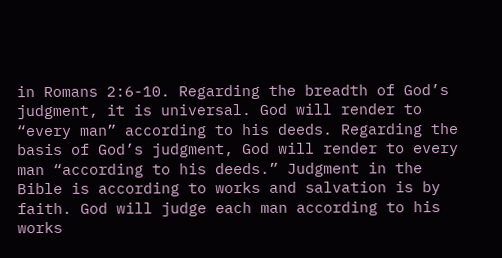in Romans 2:6-10. Regarding the breadth of God’s judgment, it is universal. God will render to “every man” according to his deeds. Regarding the basis of God’s judgment, God will render to every man “according to his deeds.” Judgment in the Bible is according to works and salvation is by faith. God will judge each man according to his works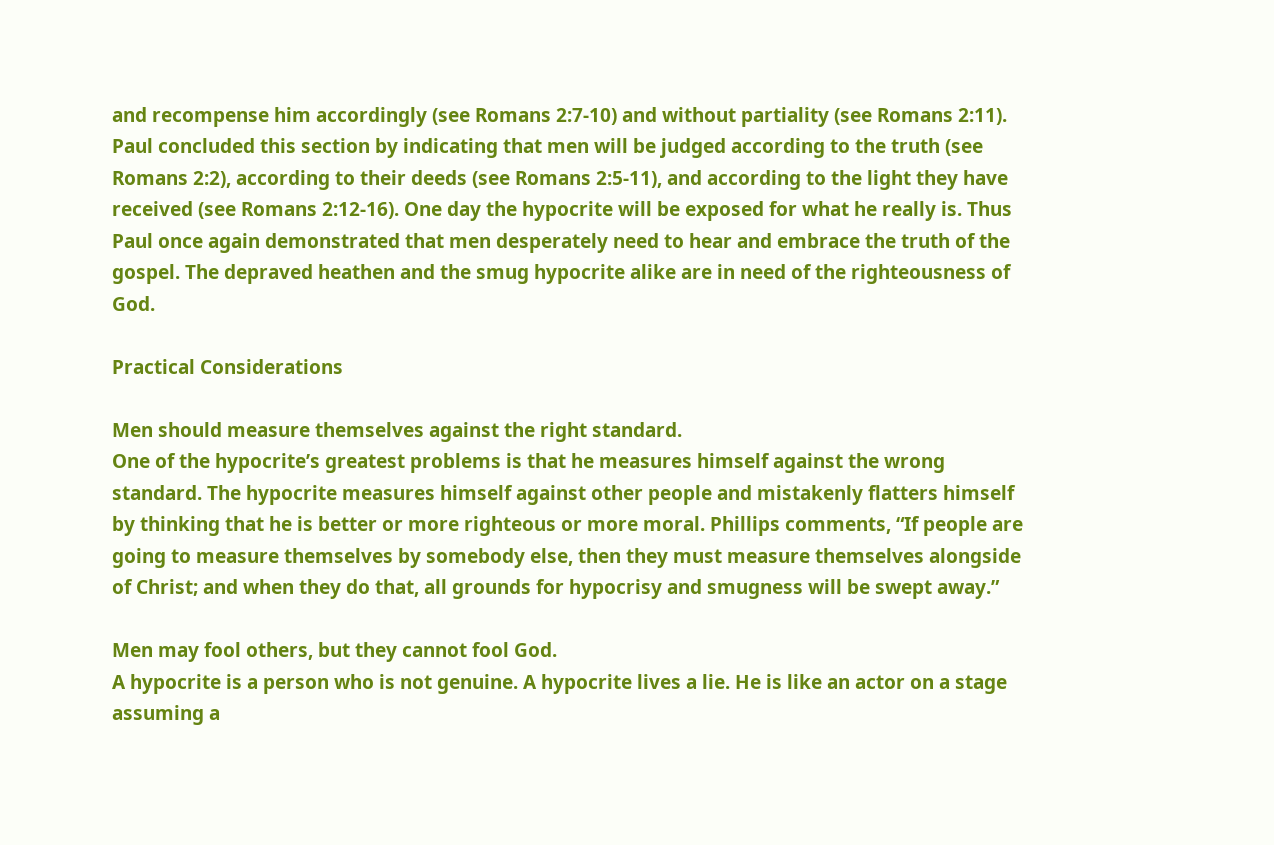and recompense him accordingly (see Romans 2:7-10) and without partiality (see Romans 2:11). Paul concluded this section by indicating that men will be judged according to the truth (see Romans 2:2), according to their deeds (see Romans 2:5-11), and according to the light they have received (see Romans 2:12-16). One day the hypocrite will be exposed for what he really is. Thus Paul once again demonstrated that men desperately need to hear and embrace the truth of the gospel. The depraved heathen and the smug hypocrite alike are in need of the righteousness of God.

Practical Considerations

Men should measure themselves against the right standard.
One of the hypocrite’s greatest problems is that he measures himself against the wrong standard. The hypocrite measures himself against other people and mistakenly flatters himself by thinking that he is better or more righteous or more moral. Phillips comments, “If people are going to measure themselves by somebody else, then they must measure themselves alongside of Christ; and when they do that, all grounds for hypocrisy and smugness will be swept away.”

Men may fool others, but they cannot fool God.
A hypocrite is a person who is not genuine. A hypocrite lives a lie. He is like an actor on a stage assuming a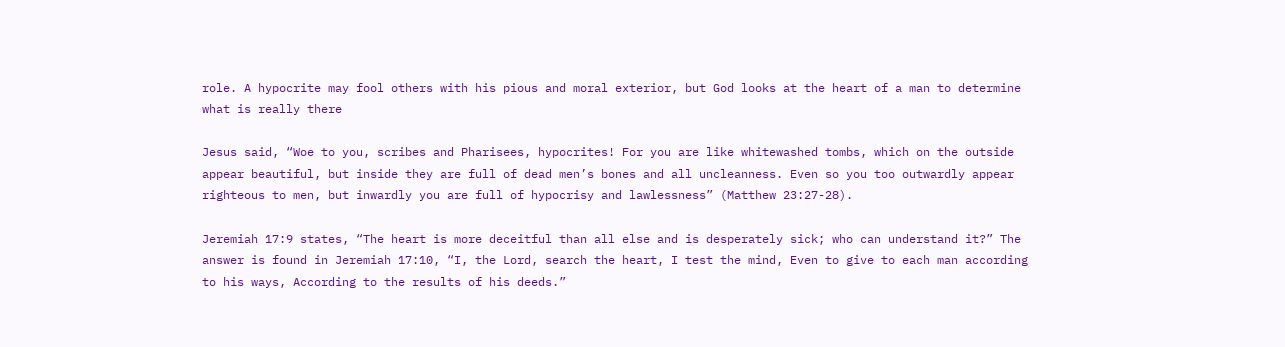role. A hypocrite may fool others with his pious and moral exterior, but God looks at the heart of a man to determine what is really there

Jesus said, “Woe to you, scribes and Pharisees, hypocrites! For you are like whitewashed tombs, which on the outside appear beautiful, but inside they are full of dead men’s bones and all uncleanness. Even so you too outwardly appear righteous to men, but inwardly you are full of hypocrisy and lawlessness” (Matthew 23:27-28).

Jeremiah 17:9 states, “The heart is more deceitful than all else and is desperately sick; who can understand it?” The answer is found in Jeremiah 17:10, “I, the Lord, search the heart, I test the mind, Even to give to each man according to his ways, According to the results of his deeds.”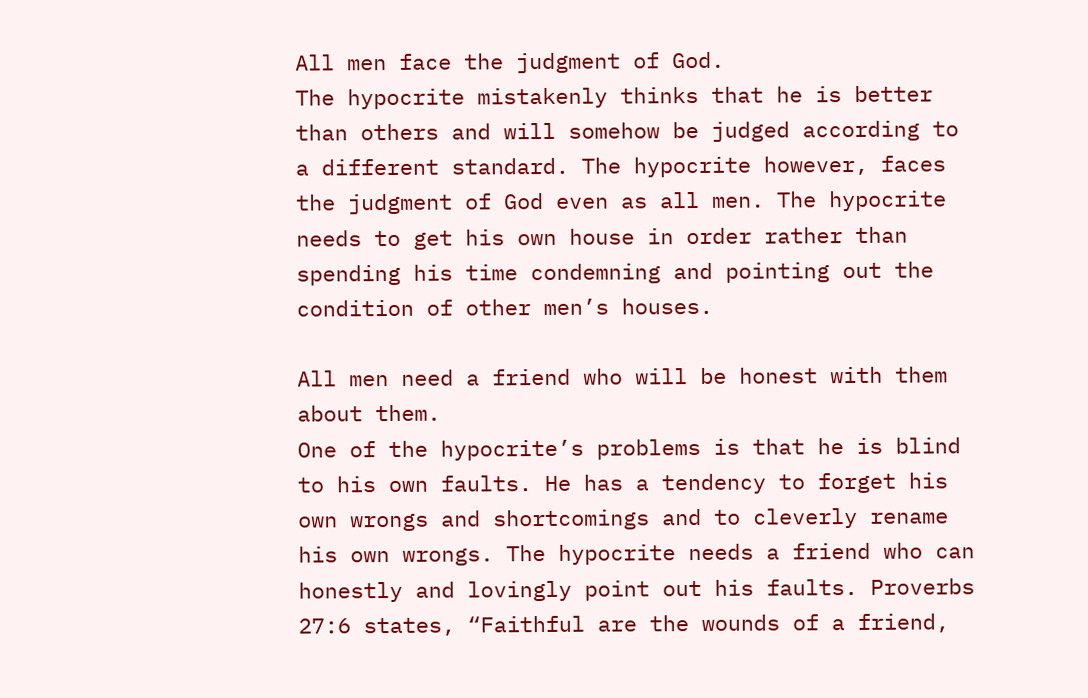All men face the judgment of God.
The hypocrite mistakenly thinks that he is better than others and will somehow be judged according to a different standard. The hypocrite however, faces the judgment of God even as all men. The hypocrite needs to get his own house in order rather than spending his time condemning and pointing out the condition of other men’s houses.

All men need a friend who will be honest with them about them.
One of the hypocrite’s problems is that he is blind to his own faults. He has a tendency to forget his own wrongs and shortcomings and to cleverly rename his own wrongs. The hypocrite needs a friend who can honestly and lovingly point out his faults. Proverbs 27:6 states, “Faithful are the wounds of a friend,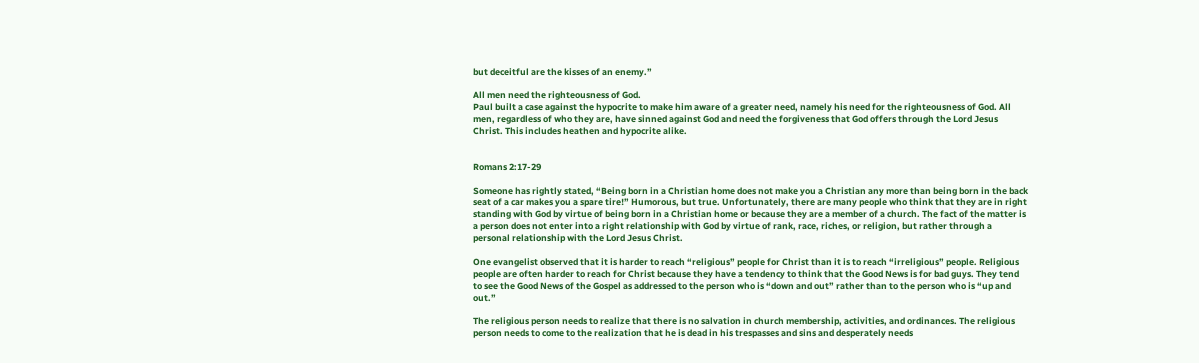but deceitful are the kisses of an enemy.”

All men need the righteousness of God.
Paul built a case against the hypocrite to make him aware of a greater need, namely his need for the righteousness of God. All men, regardless of who they are, have sinned against God and need the forgiveness that God offers through the Lord Jesus Christ. This includes heathen and hypocrite alike.


Romans 2:17-29

Someone has rightly stated, “Being born in a Christian home does not make you a Christian any more than being born in the back seat of a car makes you a spare tire!” Humorous, but true. Unfortunately, there are many people who think that they are in right standing with God by virtue of being born in a Christian home or because they are a member of a church. The fact of the matter is a person does not enter into a right relationship with God by virtue of rank, race, riches, or religion, but rather through a personal relationship with the Lord Jesus Christ.

One evangelist observed that it is harder to reach “religious” people for Christ than it is to reach “irreligious” people. Religious people are often harder to reach for Christ because they have a tendency to think that the Good News is for bad guys. They tend to see the Good News of the Gospel as addressed to the person who is “down and out” rather than to the person who is “up and out.”

The religious person needs to realize that there is no salvation in church membership, activities, and ordinances. The religious person needs to come to the realization that he is dead in his trespasses and sins and desperately needs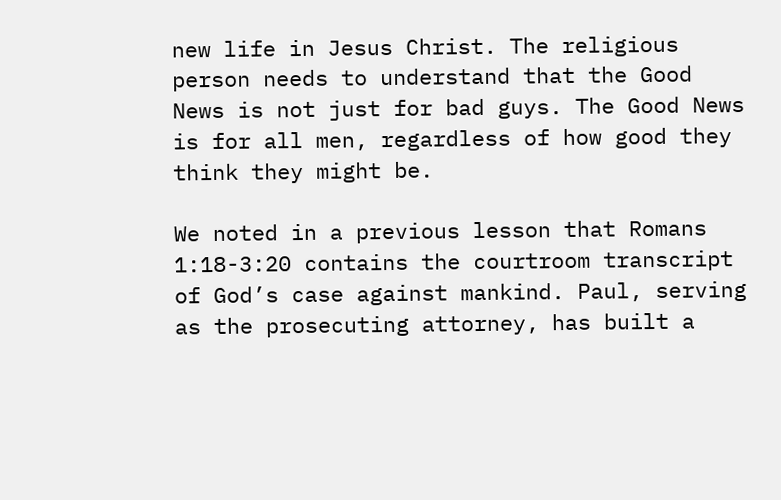new life in Jesus Christ. The religious person needs to understand that the Good News is not just for bad guys. The Good News is for all men, regardless of how good they think they might be.

We noted in a previous lesson that Romans 1:18-3:20 contains the courtroom transcript of God’s case against mankind. Paul, serving as the prosecuting attorney, has built a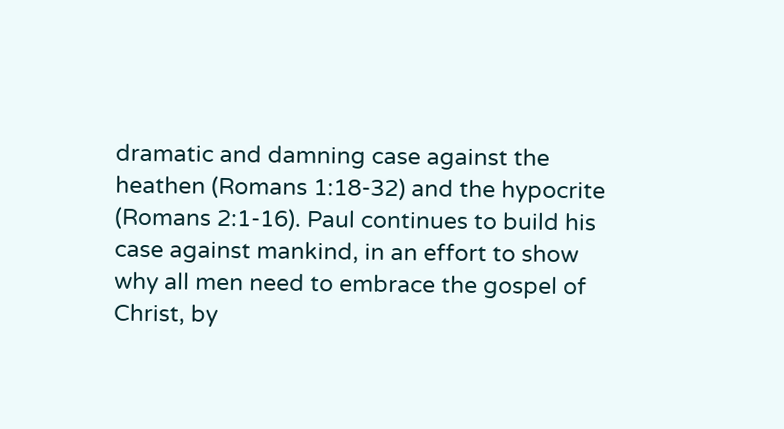dramatic and damning case against the heathen (Romans 1:18-32) and the hypocrite (Romans 2:1-16). Paul continues to build his case against mankind, in an effort to show why all men need to embrace the gospel of Christ, by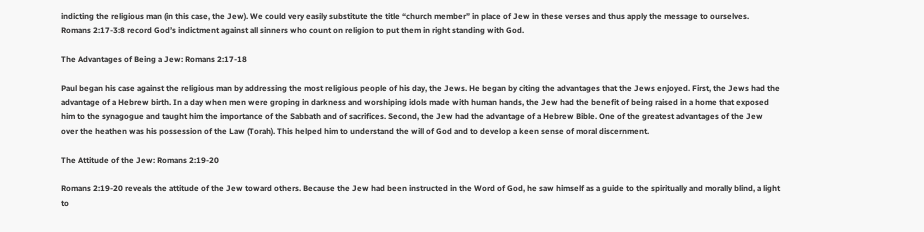indicting the religious man (in this case, the Jew). We could very easily substitute the title “church member” in place of Jew in these verses and thus apply the message to ourselves. Romans 2:17-3:8 record God’s indictment against all sinners who count on religion to put them in right standing with God.

The Advantages of Being a Jew: Romans 2:17-18

Paul began his case against the religious man by addressing the most religious people of his day, the Jews. He began by citing the advantages that the Jews enjoyed. First, the Jews had the advantage of a Hebrew birth. In a day when men were groping in darkness and worshiping idols made with human hands, the Jew had the benefit of being raised in a home that exposed him to the synagogue and taught him the importance of the Sabbath and of sacrifices. Second, the Jew had the advantage of a Hebrew Bible. One of the greatest advantages of the Jew over the heathen was his possession of the Law (Torah). This helped him to understand the will of God and to develop a keen sense of moral discernment.

The Attitude of the Jew: Romans 2:19-20

Romans 2:19-20 reveals the attitude of the Jew toward others. Because the Jew had been instructed in the Word of God, he saw himself as a guide to the spiritually and morally blind, a light to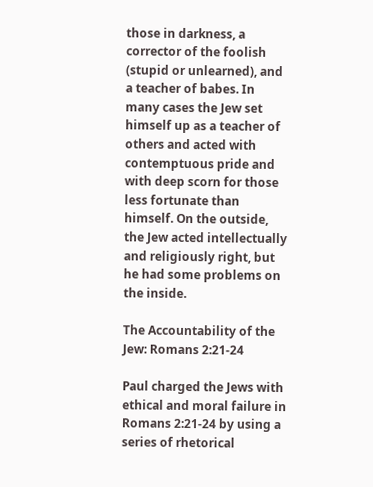those in darkness, a corrector of the foolish (stupid or unlearned), and a teacher of babes. In many cases the Jew set himself up as a teacher of others and acted with contemptuous pride and with deep scorn for those less fortunate than himself. On the outside, the Jew acted intellectually and religiously right, but he had some problems on the inside.

The Accountability of the Jew: Romans 2:21-24

Paul charged the Jews with ethical and moral failure in Romans 2:21-24 by using a series of rhetorical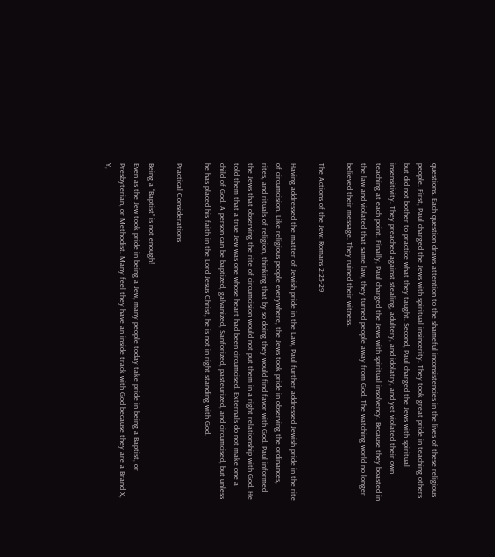questions. Each question draws attention to the shameful inconsistencies in the lives of these religious people. First, Paul charged the Jews with spiritual insincerity. They took great pride in teaching others but did not bother to practice what they taught. Second, Paul charged the Jews with spiritual insensitivity. They preached against stealing, adultery, and idolatry, and yet violated their own teaching at each point. Finally, Paul charged the Jews with spiritual insolvency. Because they boasted in the law and violated that same law, they turned people away from God. The watching world no longer believed their message. They ruined their witness.

The Actions of the Jew: Romans 2:25-29

Having addressed the matter of Jewish pride in the Law, Paul further addressed Jewish pride in the rite of circumcision. Like religious people everywhere, the Jews took pride in observing the ordinances, rites, and rituals of religion, thinking that by so doing they would find favor with God. Paul informed the Jews that observing the rite of circumcision would not put them in a right relationship with God. He told them that a true Jew was one whose heart had been circumcised. Externals do not make one a child of God. A person can be baptized, galvanized, Sanforized, pasteurized, and circumcised, but unless he has placed his faith in the Lord Jesus Christ, he is not in right standing with God.

Practical Considerations

Being a “Baptist” is not enough!
Even as the Jew took pride in being a Jew, many people today take pride in being a Baptist, or Presbyterian, or Methodist. Many feel they have an inside track with God because they are a Brand X, Y,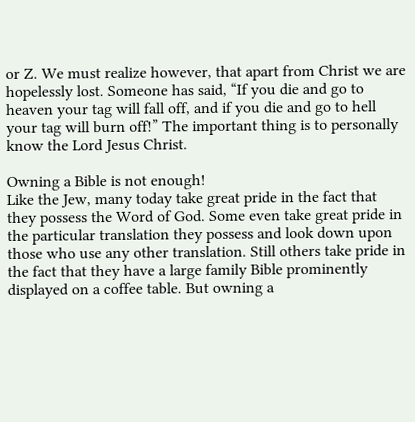or Z. We must realize however, that apart from Christ we are hopelessly lost. Someone has said, “If you die and go to heaven your tag will fall off, and if you die and go to hell your tag will burn off!” The important thing is to personally know the Lord Jesus Christ.

Owning a Bible is not enough!
Like the Jew, many today take great pride in the fact that they possess the Word of God. Some even take great pride in the particular translation they possess and look down upon those who use any other translation. Still others take pride in the fact that they have a large family Bible prominently displayed on a coffee table. But owning a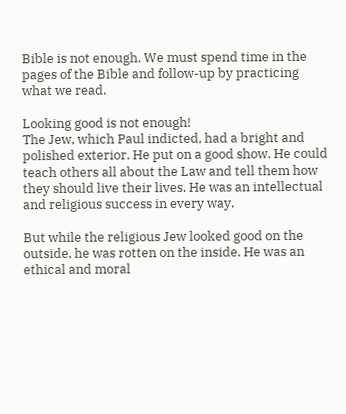Bible is not enough. We must spend time in the pages of the Bible and follow-up by practicing what we read.

Looking good is not enough!
The Jew, which Paul indicted, had a bright and polished exterior. He put on a good show. He could teach others all about the Law and tell them how they should live their lives. He was an intellectual and religious success in every way.

But while the religious Jew looked good on the outside, he was rotten on the inside. He was an ethical and moral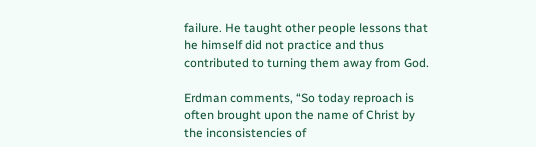failure. He taught other people lessons that he himself did not practice and thus contributed to turning them away from God.

Erdman comments, “So today reproach is often brought upon the name of Christ by the inconsistencies of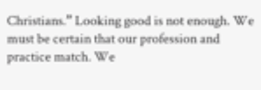Christians.” Looking good is not enough. We must be certain that our profession and practice match. We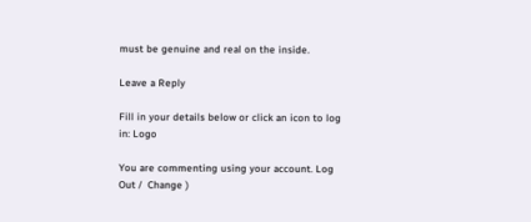must be genuine and real on the inside.

Leave a Reply

Fill in your details below or click an icon to log in: Logo

You are commenting using your account. Log Out /  Change )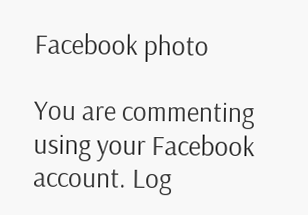Facebook photo

You are commenting using your Facebook account. Log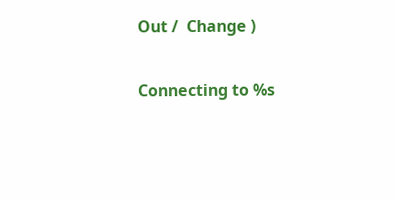Out /  Change )

Connecting to %s